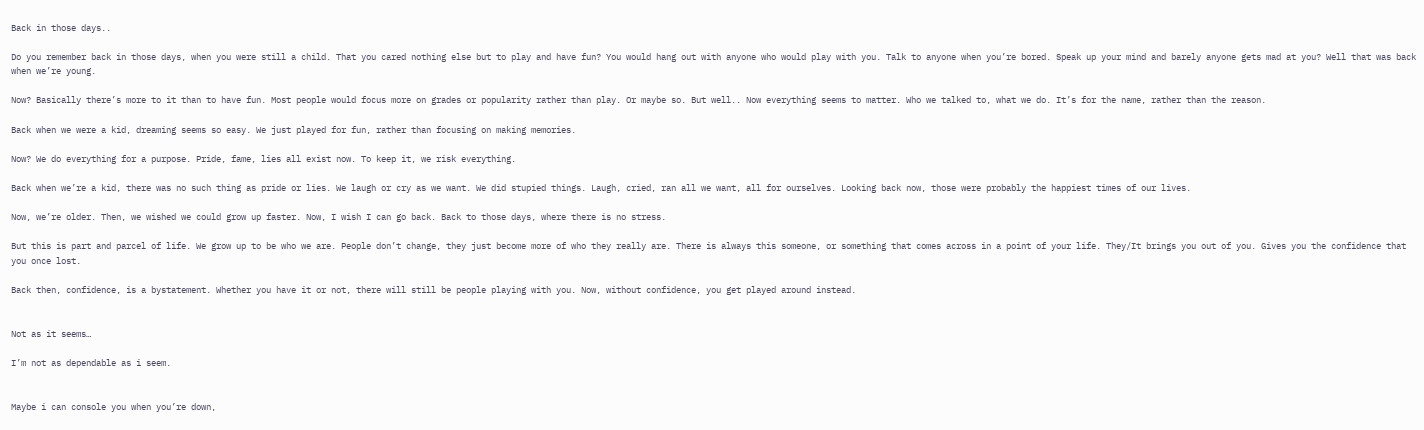Back in those days..

Do you remember back in those days, when you were still a child. That you cared nothing else but to play and have fun? You would hang out with anyone who would play with you. Talk to anyone when you’re bored. Speak up your mind and barely anyone gets mad at you? Well that was back when we’re young.

Now? Basically there’s more to it than to have fun. Most people would focus more on grades or popularity rather than play. Or maybe so. But well.. Now everything seems to matter. Who we talked to, what we do. It’s for the name, rather than the reason.

Back when we were a kid, dreaming seems so easy. We just played for fun, rather than focusing on making memories.

Now? We do everything for a purpose. Pride, fame, lies all exist now. To keep it, we risk everything.

Back when we’re a kid, there was no such thing as pride or lies. We laugh or cry as we want. We did stupied things. Laugh, cried, ran all we want, all for ourselves. Looking back now, those were probably the happiest times of our lives.

Now, we’re older. Then, we wished we could grow up faster. Now, I wish I can go back. Back to those days, where there is no stress.

But this is part and parcel of life. We grow up to be who we are. People don’t change, they just become more of who they really are. There is always this someone, or something that comes across in a point of your life. They/It brings you out of you. Gives you the confidence that you once lost.

Back then, confidence, is a bystatement. Whether you have it or not, there will still be people playing with you. Now, without confidence, you get played around instead.


Not as it seems…

I’m not as dependable as i seem.


Maybe i can console you when you’re down,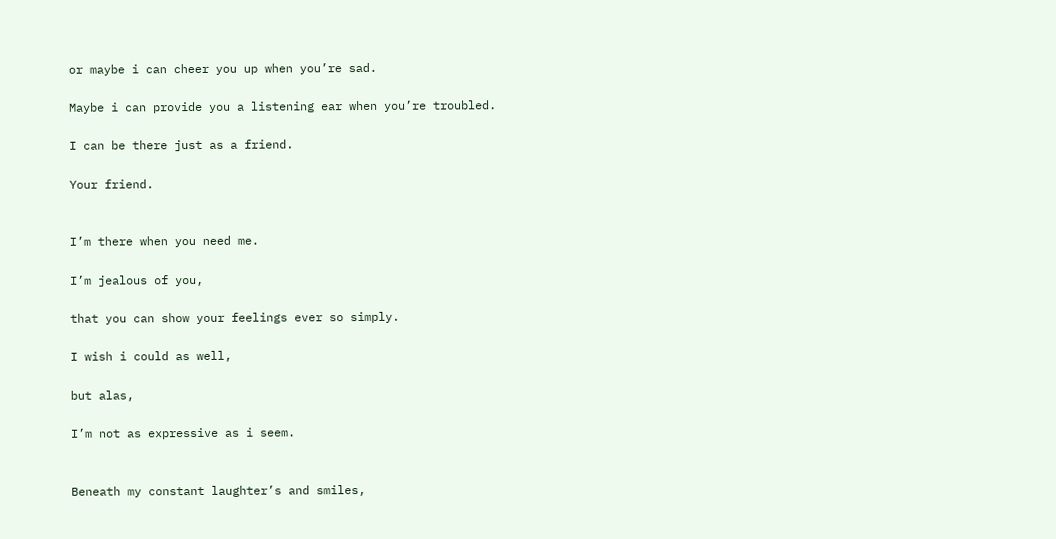or maybe i can cheer you up when you’re sad.

Maybe i can provide you a listening ear when you’re troubled.

I can be there just as a friend.

Your friend.


I’m there when you need me.

I’m jealous of you,

that you can show your feelings ever so simply.

I wish i could as well,

but alas,

I’m not as expressive as i seem.


Beneath my constant laughter’s and smiles,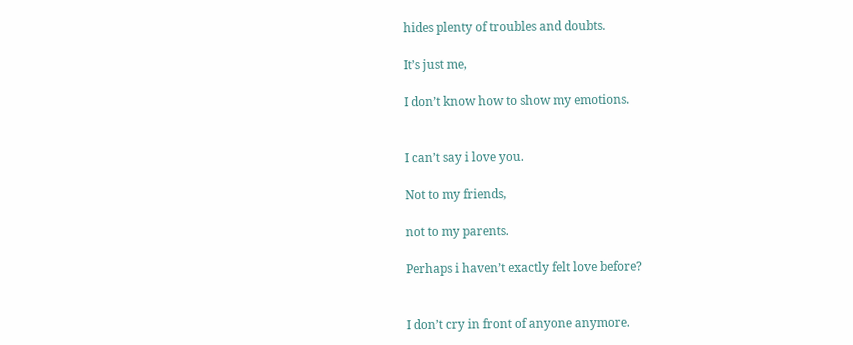hides plenty of troubles and doubts.

It’s just me,

I don’t know how to show my emotions.


I can’t say i love you.

Not to my friends,

not to my parents.

Perhaps i haven’t exactly felt love before?


I don’t cry in front of anyone anymore.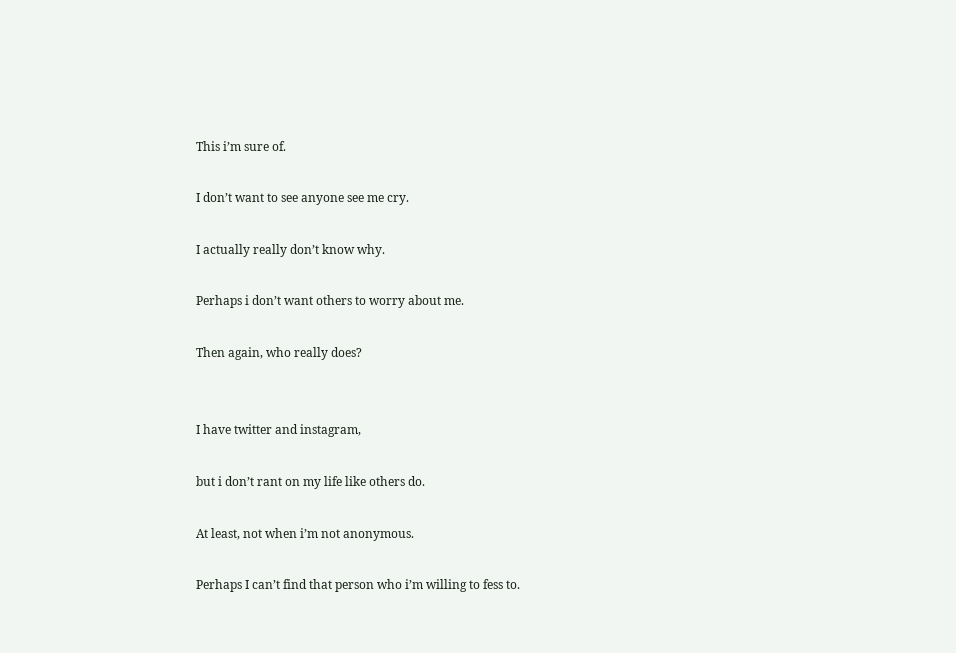This i’m sure of.

I don’t want to see anyone see me cry.

I actually really don’t know why.

Perhaps i don’t want others to worry about me.

Then again, who really does?


I have twitter and instagram,

but i don’t rant on my life like others do.

At least, not when i’m not anonymous.

Perhaps I can’t find that person who i’m willing to fess to.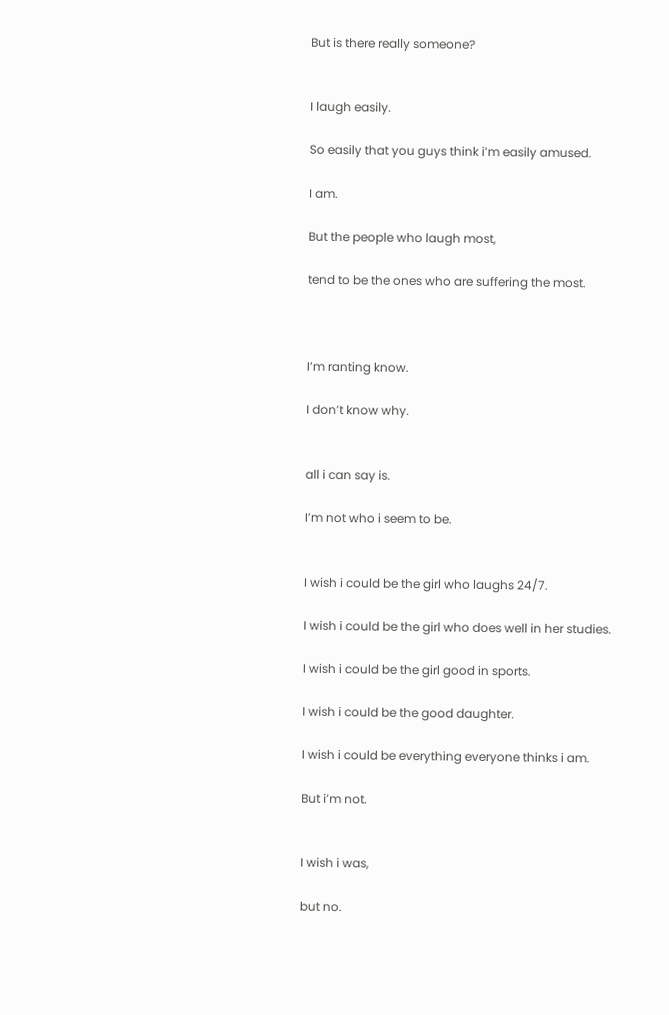But is there really someone?


I laugh easily.

So easily that you guys think i’m easily amused.

I am.

But the people who laugh most,

tend to be the ones who are suffering the most.



I’m ranting know.

I don’t know why.


all i can say is.

I’m not who i seem to be.


I wish i could be the girl who laughs 24/7.

I wish i could be the girl who does well in her studies.

I wish i could be the girl good in sports.

I wish i could be the good daughter.

I wish i could be everything everyone thinks i am.

But i’m not.


I wish i was,

but no.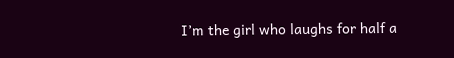I’m the girl who laughs for half a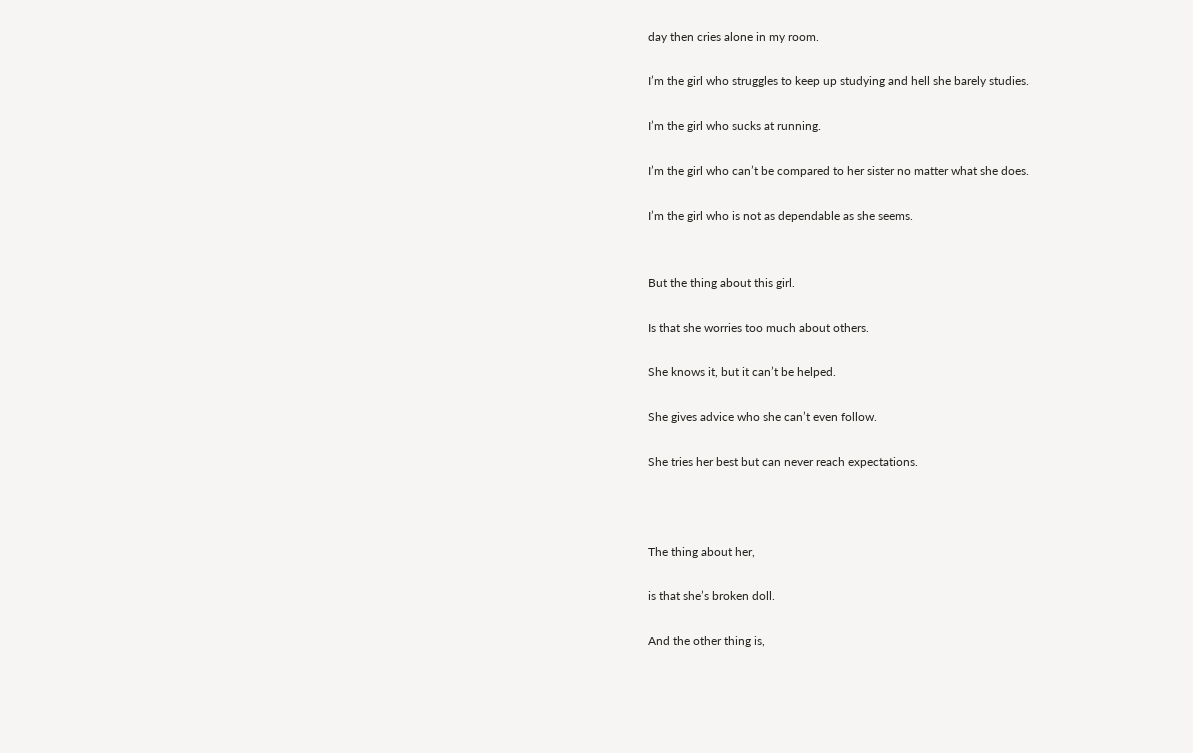day then cries alone in my room.

I’m the girl who struggles to keep up studying and hell she barely studies.

I’m the girl who sucks at running.

I’m the girl who can’t be compared to her sister no matter what she does.

I’m the girl who is not as dependable as she seems.


But the thing about this girl.

Is that she worries too much about others.

She knows it, but it can’t be helped.

She gives advice who she can’t even follow.

She tries her best but can never reach expectations.



The thing about her,

is that she’s broken doll.

And the other thing is,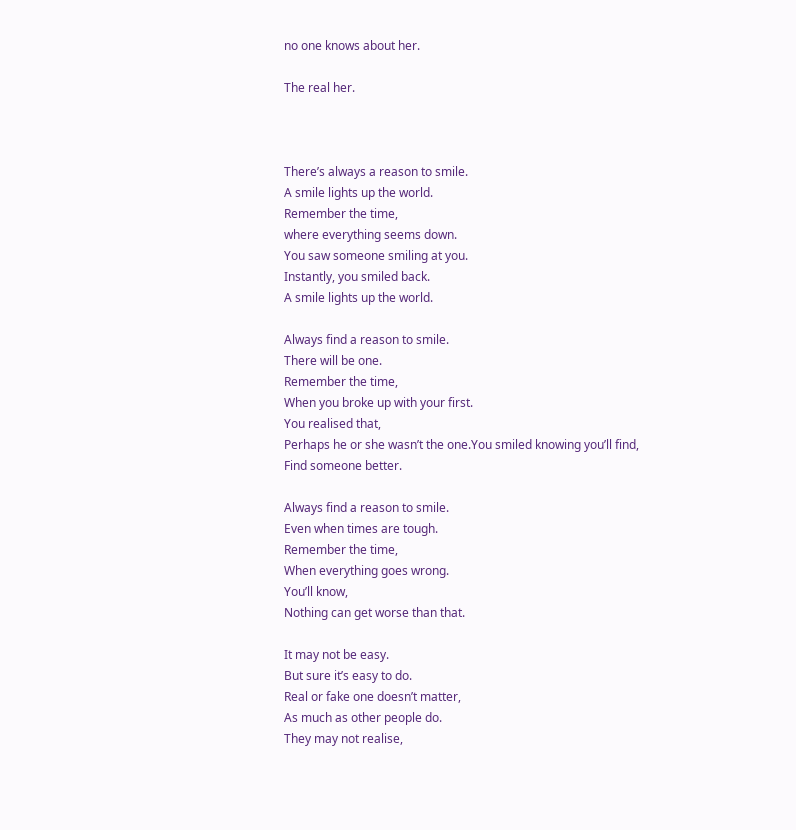no one knows about her.

The real her.



There’s always a reason to smile.
A smile lights up the world.
Remember the time,
where everything seems down.
You saw someone smiling at you.
Instantly, you smiled back.
A smile lights up the world.

Always find a reason to smile.
There will be one.
Remember the time,
When you broke up with your first.
You realised that,
Perhaps he or she wasn’t the one.You smiled knowing you’ll find,
Find someone better.

Always find a reason to smile.
Even when times are tough.
Remember the time,
When everything goes wrong.
You’ll know,
Nothing can get worse than that.

It may not be easy.
But sure it’s easy to do.
Real or fake one doesn’t matter,
As much as other people do.
They may not realise,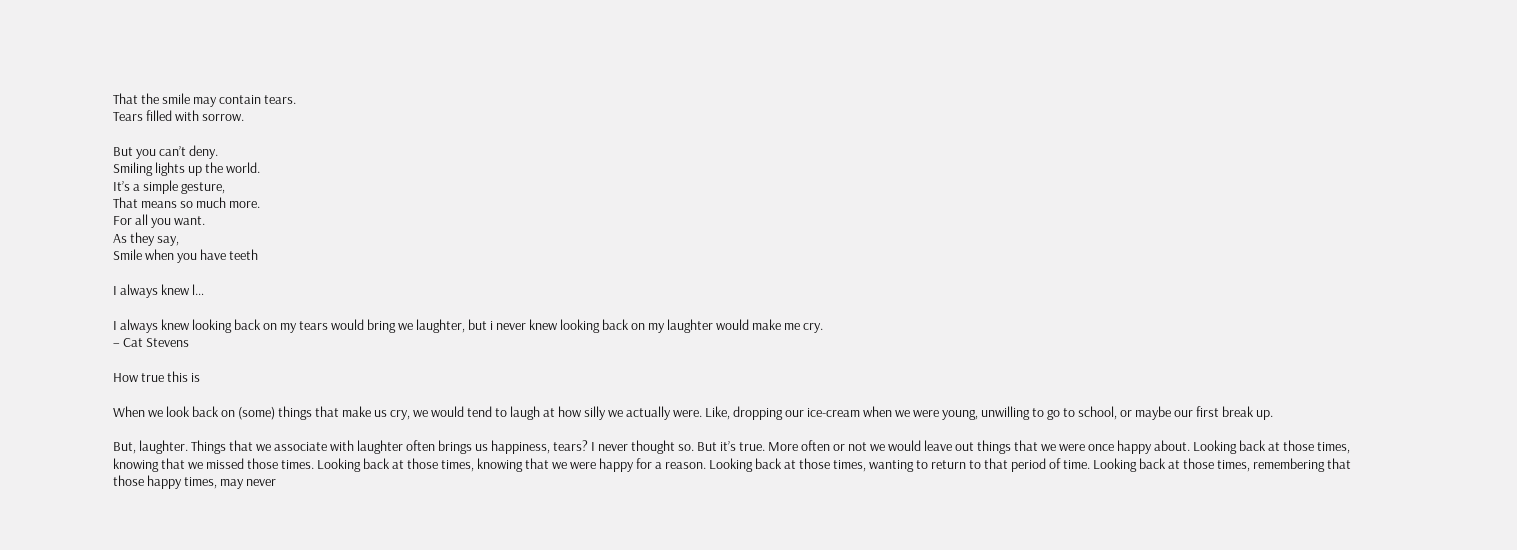That the smile may contain tears.
Tears filled with sorrow.

But you can’t deny.
Smiling lights up the world.
It’s a simple gesture,
That means so much more.
For all you want.
As they say,
Smile when you have teeth

I always knew l…

I always knew looking back on my tears would bring we laughter, but i never knew looking back on my laughter would make me cry.
– Cat Stevens

How true this is

When we look back on (some) things that make us cry, we would tend to laugh at how silly we actually were. Like, dropping our ice-cream when we were young, unwilling to go to school, or maybe our first break up.

But, laughter. Things that we associate with laughter often brings us happiness, tears? I never thought so. But it’s true. More often or not we would leave out things that we were once happy about. Looking back at those times, knowing that we missed those times. Looking back at those times, knowing that we were happy for a reason. Looking back at those times, wanting to return to that period of time. Looking back at those times, remembering that those happy times, may never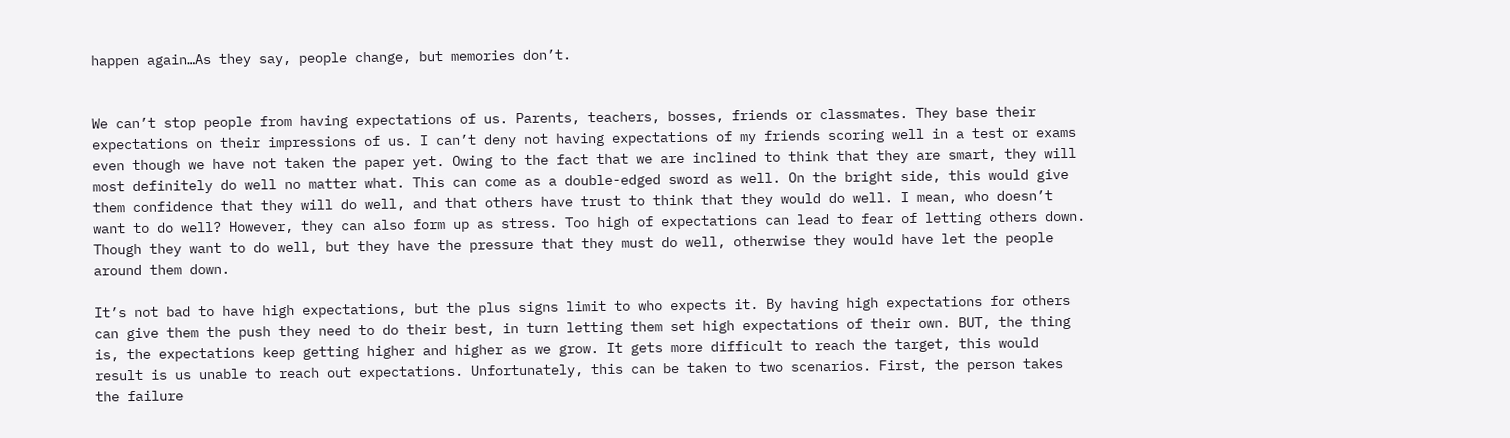happen again…As they say, people change, but memories don’t.


We can’t stop people from having expectations of us. Parents, teachers, bosses, friends or classmates. They base their expectations on their impressions of us. I can’t deny not having expectations of my friends scoring well in a test or exams even though we have not taken the paper yet. Owing to the fact that we are inclined to think that they are smart, they will most definitely do well no matter what. This can come as a double-edged sword as well. On the bright side, this would give them confidence that they will do well, and that others have trust to think that they would do well. I mean, who doesn’t want to do well? However, they can also form up as stress. Too high of expectations can lead to fear of letting others down. Though they want to do well, but they have the pressure that they must do well, otherwise they would have let the people around them down.

It’s not bad to have high expectations, but the plus signs limit to who expects it. By having high expectations for others can give them the push they need to do their best, in turn letting them set high expectations of their own. BUT, the thing is, the expectations keep getting higher and higher as we grow. It gets more difficult to reach the target, this would result is us unable to reach out expectations. Unfortunately, this can be taken to two scenarios. First, the person takes the failure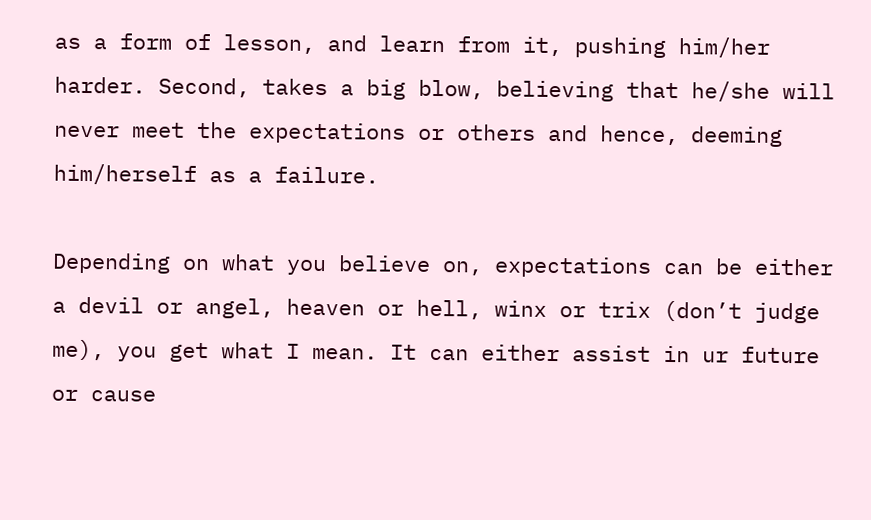as a form of lesson, and learn from it, pushing him/her harder. Second, takes a big blow, believing that he/she will never meet the expectations or others and hence, deeming him/herself as a failure.

Depending on what you believe on, expectations can be either a devil or angel, heaven or hell, winx or trix (don’t judge me), you get what I mean. It can either assist in ur future or cause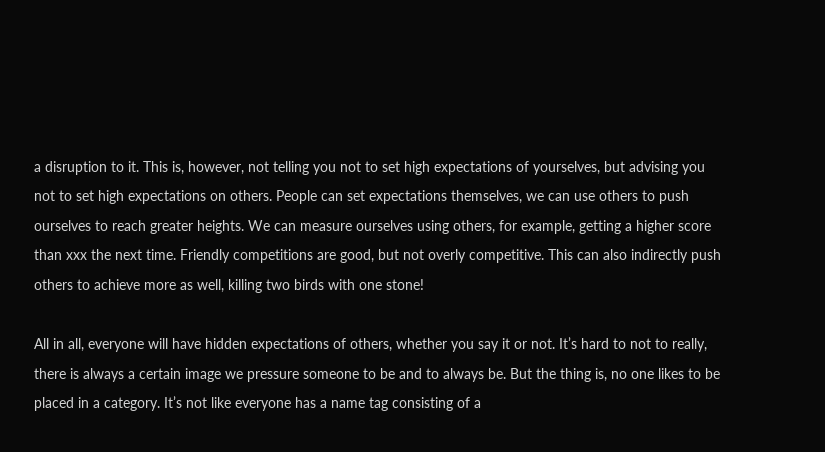a disruption to it. This is, however, not telling you not to set high expectations of yourselves, but advising you not to set high expectations on others. People can set expectations themselves, we can use others to push ourselves to reach greater heights. We can measure ourselves using others, for example, getting a higher score than xxx the next time. Friendly competitions are good, but not overly competitive. This can also indirectly push others to achieve more as well, killing two birds with one stone!

All in all, everyone will have hidden expectations of others, whether you say it or not. It’s hard to not to really, there is always a certain image we pressure someone to be and to always be. But the thing is, no one likes to be placed in a category. It’s not like everyone has a name tag consisting of a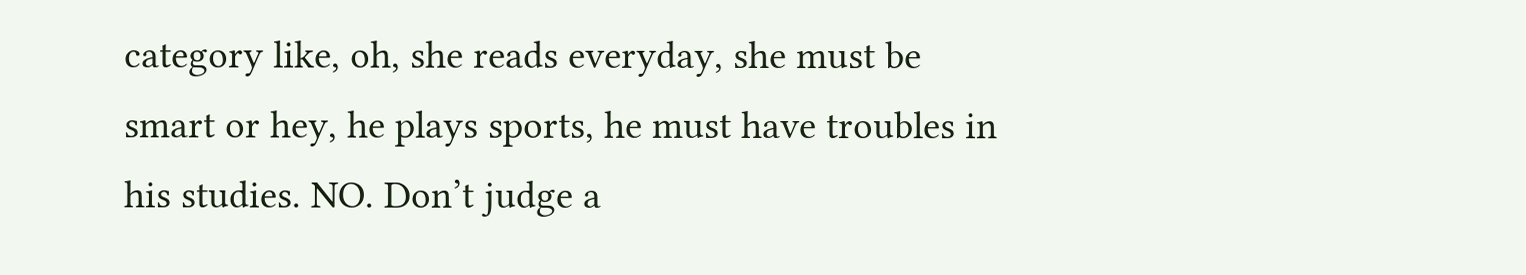category like, oh, she reads everyday, she must be smart or hey, he plays sports, he must have troubles in his studies. NO. Don’t judge a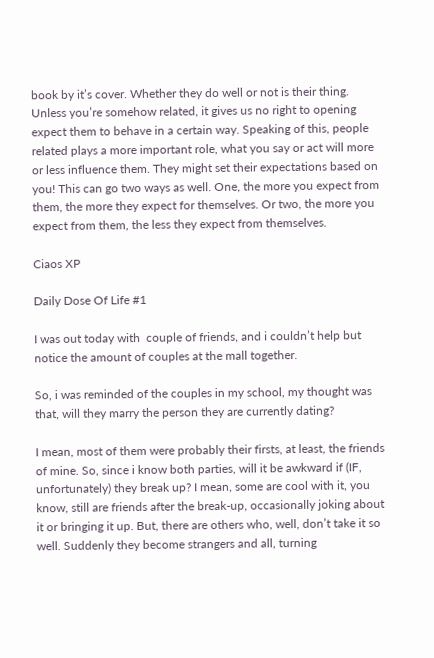book by it’s cover. Whether they do well or not is their thing. Unless you’re somehow related, it gives us no right to opening expect them to behave in a certain way. Speaking of this, people related plays a more important role, what you say or act will more or less influence them. They might set their expectations based on you! This can go two ways as well. One, the more you expect from them, the more they expect for themselves. Or two, the more you expect from them, the less they expect from themselves.

Ciaos XP

Daily Dose Of Life #1

I was out today with  couple of friends, and i couldn’t help but notice the amount of couples at the mall together.

So, i was reminded of the couples in my school, my thought was that, will they marry the person they are currently dating?

I mean, most of them were probably their firsts, at least, the friends of mine. So, since i know both parties, will it be awkward if (IF, unfortunately) they break up? I mean, some are cool with it, you know, still are friends after the break-up, occasionally joking about it or bringing it up. But, there are others who, well, don’t take it so well. Suddenly they become strangers and all, turning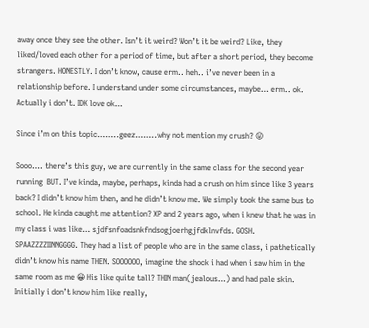away once they see the other. Isn’t it weird? Won’t it be weird? Like, they liked/loved each other for a period of time, but after a short period, they become strangers. HONESTLY. I don’t know, cause erm.. heh.. i’ve never been in a relationship before. I understand under some circumstances, maybe… erm.. ok. Actually i don’t. IDK love ok…

Since i’m on this topic……..geez……..why not mention my crush? 😛

Sooo…. there’s this guy, we are currently in the same class for the second year running  BUT. I’ve kinda, maybe, perhaps, kinda had a crush on him since like 3 years back? I didn’t know him then, and he didn’t know me. We simply took the same bus to school. He kinda caught me attention? XP and 2 years ago, when i knew that he was in my class i was like… sjdfsnfoadsnkfndsogjoerhgjfdklnvfds. GOSH. SPAAZZZZIINNGGGG. They had a list of people who are in the same class, i pathetically didn’t know his name THEN. SOOOOOO, imagine the shock i had when i saw him in the same room as me 😀 His like quite tall? THIN man(jealous…) and had pale skin. Initially i don’t know him like really,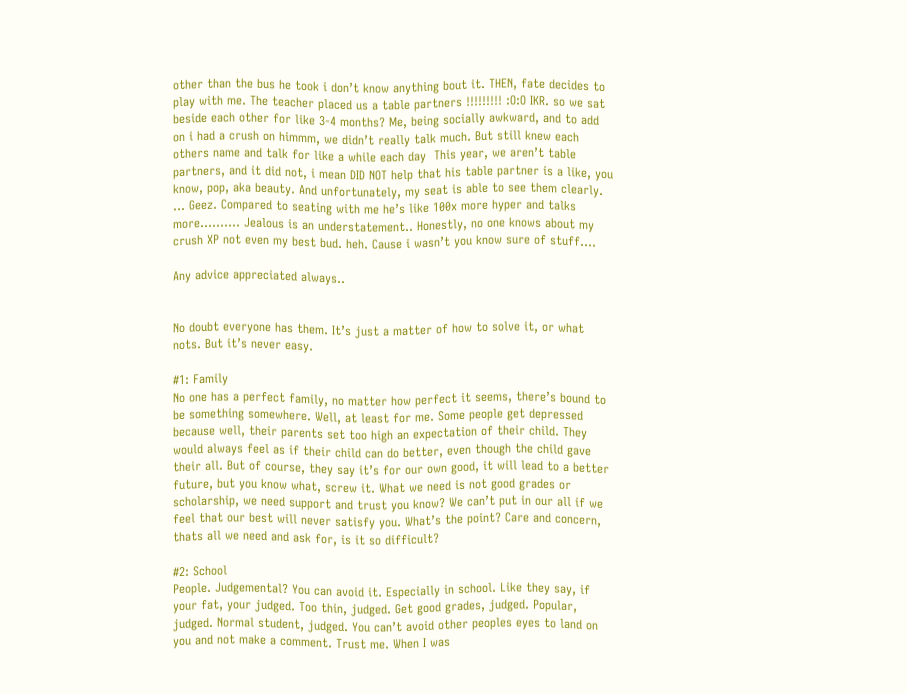other than the bus he took i don’t know anything bout it. THEN, fate decides to play with me. The teacher placed us a table partners !!!!!!!!! :O:O IKR. so we sat beside each other for like 3-4 months? Me, being socially awkward, and to add on i had a crush on himmm, we didn’t really talk much. But still knew each others name and talk for like a while each day  This year, we aren’t table partners, and it did not, i mean DID NOT help that his table partner is a like, you know, pop, aka beauty. And unfortunately, my seat is able to see them clearly. … Geez. Compared to seating with me he’s like 100x more hyper and talks more………. Jealous is an understatement.. Honestly, no one knows about my crush XP not even my best bud. heh. Cause i wasn’t you know sure of stuff….

Any advice appreciated always..


No doubt everyone has them. It’s just a matter of how to solve it, or what nots. But it’s never easy.

#1: Family
No one has a perfect family, no matter how perfect it seems, there’s bound to be something somewhere. Well, at least for me. Some people get depressed because well, their parents set too high an expectation of their child. They would always feel as if their child can do better, even though the child gave their all. But of course, they say it’s for our own good, it will lead to a better future, but you know what, screw it. What we need is not good grades or scholarship, we need support and trust you know? We can’t put in our all if we feel that our best will never satisfy you. What’s the point? Care and concern, thats all we need and ask for, is it so difficult?

#2: School
People. Judgemental? You can avoid it. Especially in school. Like they say, if your fat, your judged. Too thin, judged. Get good grades, judged. Popular, judged. Normal student, judged. You can’t avoid other peoples eyes to land on you and not make a comment. Trust me. When I was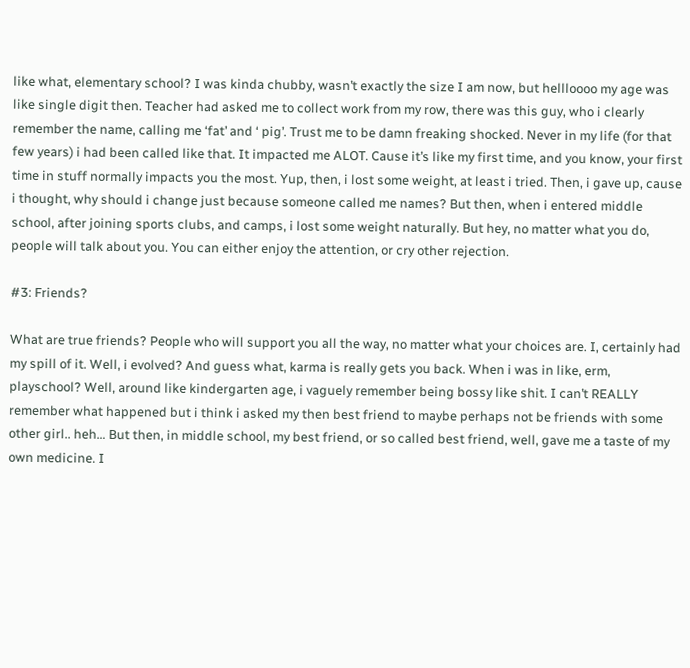like what, elementary school? I was kinda chubby, wasn’t exactly the size I am now, but hellloooo my age was like single digit then. Teacher had asked me to collect work from my row, there was this guy, who i clearly remember the name, calling me ‘fat’ and ‘ pig’. Trust me to be damn freaking shocked. Never in my life (for that few years) i had been called like that. It impacted me ALOT. Cause it’s like my first time, and you know, your first time in stuff normally impacts you the most. Yup, then, i lost some weight, at least i tried. Then, i gave up, cause i thought, why should i change just because someone called me names? But then, when i entered middle school, after joining sports clubs, and camps, i lost some weight naturally. But hey, no matter what you do, people will talk about you. You can either enjoy the attention, or cry other rejection.

#3: Friends?

What are true friends? People who will support you all the way, no matter what your choices are. I, certainly had my spill of it. Well, i evolved? And guess what, karma is really gets you back. When i was in like, erm, playschool? Well, around like kindergarten age, i vaguely remember being bossy like shit. I can’t REALLY remember what happened but i think i asked my then best friend to maybe perhaps not be friends with some other girl.. heh… But then, in middle school, my best friend, or so called best friend, well, gave me a taste of my own medicine. I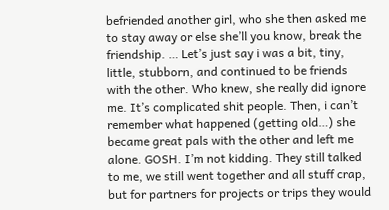befriended another girl, who she then asked me to stay away or else she’ll you know, break the friendship. … Let’s just say i was a bit, tiny, little, stubborn, and continued to be friends with the other. Who knew, she really did ignore me. It’s complicated shit people. Then, i can’t remember what happened (getting old…) she became great pals with the other and left me alone. GOSH. I’m not kidding. They still talked to me, we still went together and all stuff crap, but for partners for projects or trips they would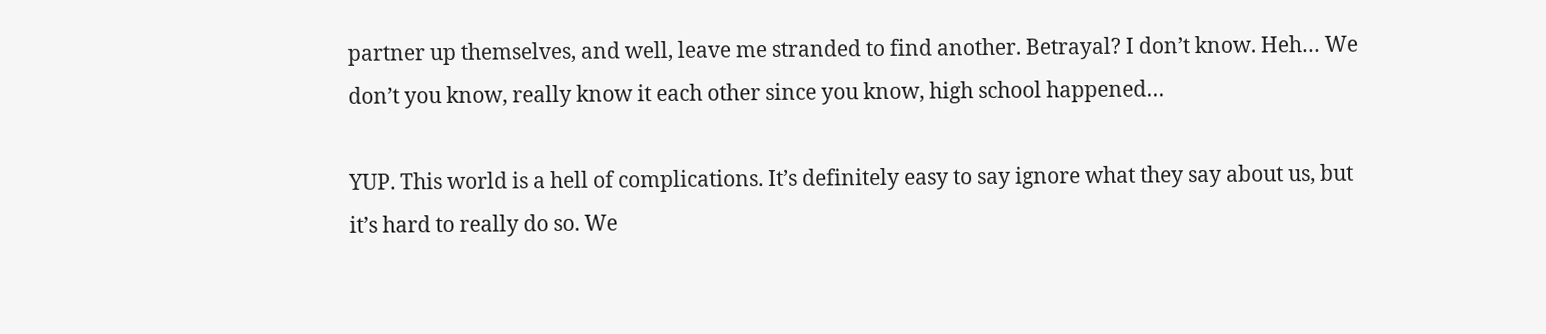partner up themselves, and well, leave me stranded to find another. Betrayal? I don’t know. Heh… We don’t you know, really know it each other since you know, high school happened…

YUP. This world is a hell of complications. It’s definitely easy to say ignore what they say about us, but it’s hard to really do so. We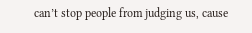can’t stop people from judging us, cause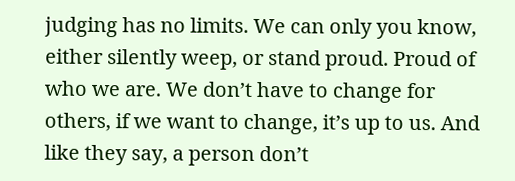judging has no limits. We can only you know, either silently weep, or stand proud. Proud of who we are. We don’t have to change for others, if we want to change, it’s up to us. And like they say, a person don’t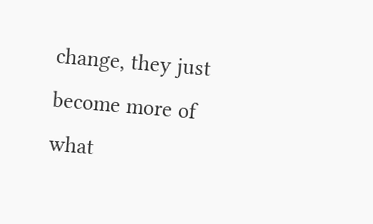change, they just become more of what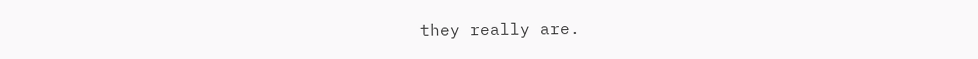they really are.